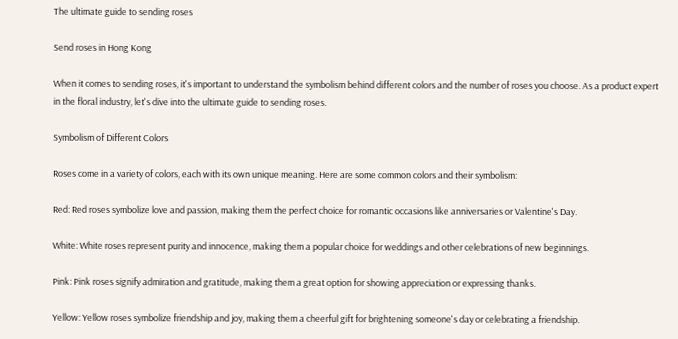The ultimate guide to sending roses

Send roses in Hong Kong

When it comes to sending roses, it's important to understand the symbolism behind different colors and the number of roses you choose. As a product expert in the floral industry, let's dive into the ultimate guide to sending roses.

Symbolism of Different Colors

Roses come in a variety of colors, each with its own unique meaning. Here are some common colors and their symbolism:

Red: Red roses symbolize love and passion, making them the perfect choice for romantic occasions like anniversaries or Valentine's Day.

White: White roses represent purity and innocence, making them a popular choice for weddings and other celebrations of new beginnings.

Pink: Pink roses signify admiration and gratitude, making them a great option for showing appreciation or expressing thanks.

Yellow: Yellow roses symbolize friendship and joy, making them a cheerful gift for brightening someone's day or celebrating a friendship.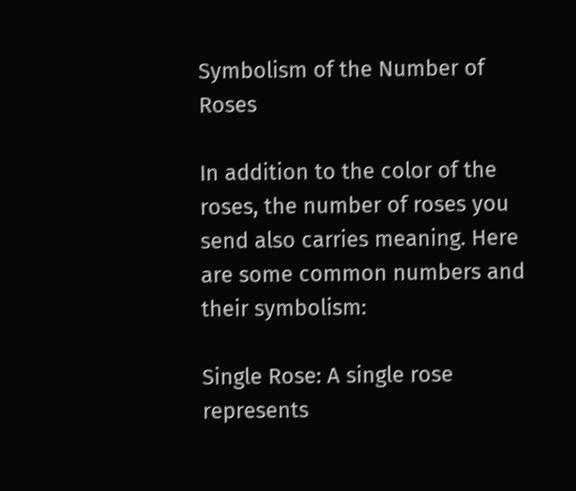Symbolism of the Number of Roses

In addition to the color of the roses, the number of roses you send also carries meaning. Here are some common numbers and their symbolism:

Single Rose: A single rose represents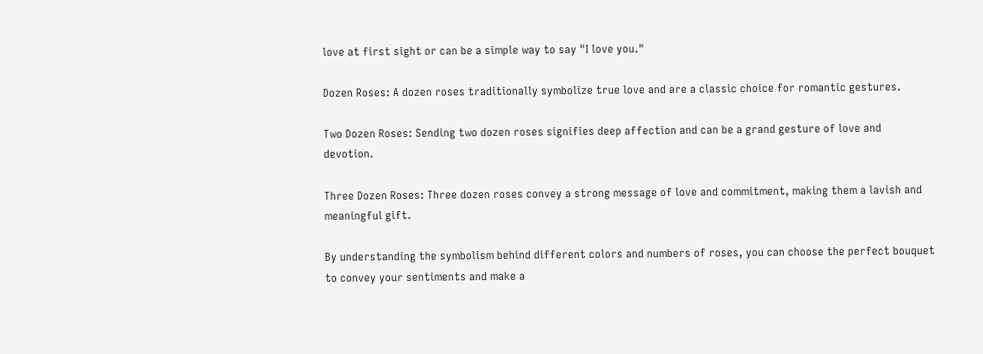love at first sight or can be a simple way to say "I love you."

Dozen Roses: A dozen roses traditionally symbolize true love and are a classic choice for romantic gestures.

Two Dozen Roses: Sending two dozen roses signifies deep affection and can be a grand gesture of love and devotion.

Three Dozen Roses: Three dozen roses convey a strong message of love and commitment, making them a lavish and meaningful gift.

By understanding the symbolism behind different colors and numbers of roses, you can choose the perfect bouquet to convey your sentiments and make a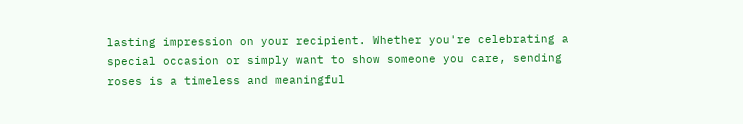lasting impression on your recipient. Whether you're celebrating a special occasion or simply want to show someone you care, sending roses is a timeless and meaningful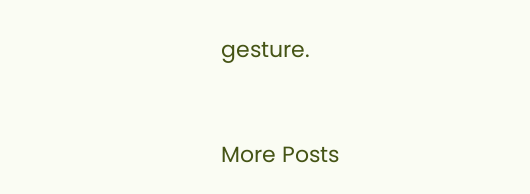gesture.


More Posts